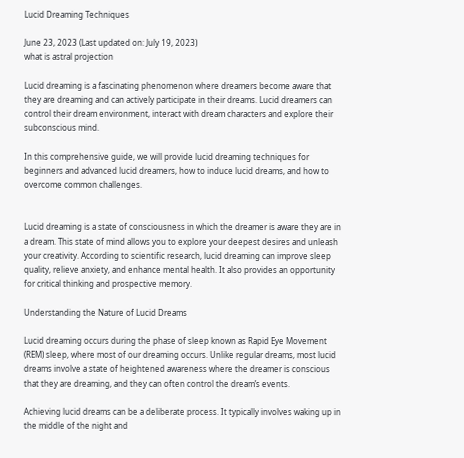Lucid Dreaming Techniques

June 23, 2023 (Last updated on: July 19, 2023)
what is astral projection

Lucid dreaming is a fascinating phenomenon where dreamers become aware that they are dreaming and can actively participate in their dreams. Lucid dreamers can control their dream environment, interact with dream characters and explore their subconscious mind.

In this comprehensive guide, we will provide lucid dreaming techniques for beginners and advanced lucid dreamers, how to induce lucid dreams, and how to overcome common challenges.


Lucid dreaming is a state of consciousness in which the dreamer is aware they are in a dream. This state of mind allows you to explore your deepest desires and unleash your creativity. According to scientific research, lucid dreaming can improve sleep quality, relieve anxiety, and enhance mental health. It also provides an opportunity for critical thinking and prospective memory.

Understanding the Nature of Lucid Dreams

Lucid dreaming occurs during the phase of sleep known as Rapid Eye Movement (REM) sleep, where most of our dreaming occurs. Unlike regular dreams, most lucid dreams involve a state of heightened awareness where the dreamer is conscious that they are dreaming, and they can often control the dream’s events.

Achieving lucid dreams can be a deliberate process. It typically involves waking up in the middle of the night and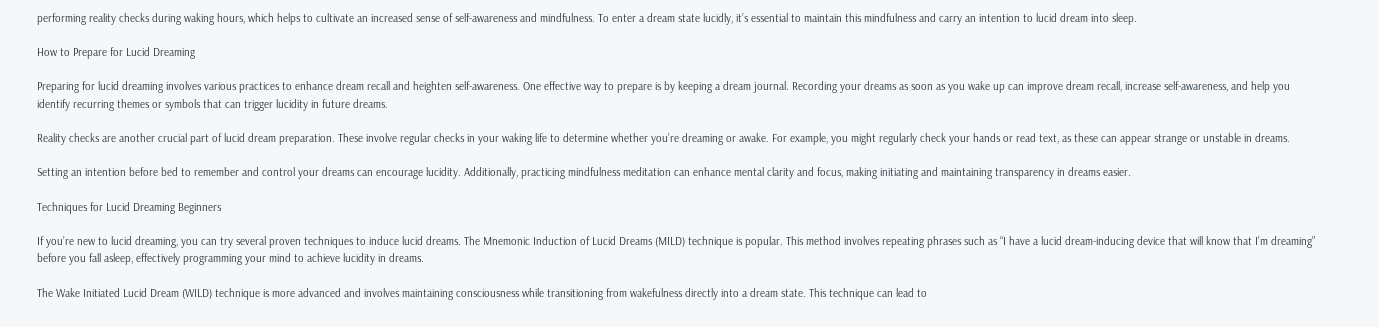performing reality checks during waking hours, which helps to cultivate an increased sense of self-awareness and mindfulness. To enter a dream state lucidly, it’s essential to maintain this mindfulness and carry an intention to lucid dream into sleep.

How to Prepare for Lucid Dreaming

Preparing for lucid dreaming involves various practices to enhance dream recall and heighten self-awareness. One effective way to prepare is by keeping a dream journal. Recording your dreams as soon as you wake up can improve dream recall, increase self-awareness, and help you identify recurring themes or symbols that can trigger lucidity in future dreams.

Reality checks are another crucial part of lucid dream preparation. These involve regular checks in your waking life to determine whether you’re dreaming or awake. For example, you might regularly check your hands or read text, as these can appear strange or unstable in dreams.

Setting an intention before bed to remember and control your dreams can encourage lucidity. Additionally, practicing mindfulness meditation can enhance mental clarity and focus, making initiating and maintaining transparency in dreams easier.

Techniques for Lucid Dreaming Beginners

If you’re new to lucid dreaming, you can try several proven techniques to induce lucid dreams. The Mnemonic Induction of Lucid Dreams (MILD) technique is popular. This method involves repeating phrases such as “I have a lucid dream-inducing device that will know that I’m dreaming” before you fall asleep, effectively programming your mind to achieve lucidity in dreams.

The Wake Initiated Lucid Dream (WILD) technique is more advanced and involves maintaining consciousness while transitioning from wakefulness directly into a dream state. This technique can lead to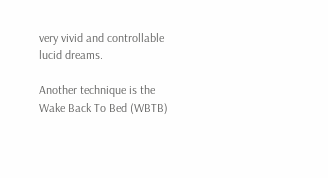very vivid and controllable lucid dreams.

Another technique is the Wake Back To Bed (WBTB)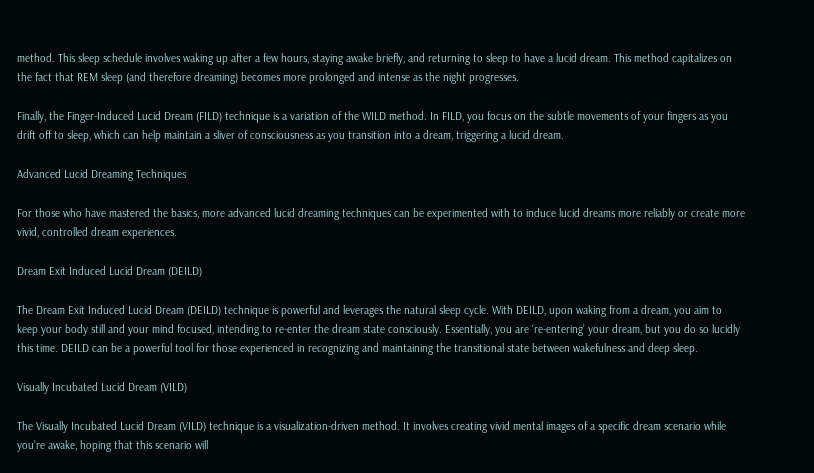method. This sleep schedule involves waking up after a few hours, staying awake briefly, and returning to sleep to have a lucid dream. This method capitalizes on the fact that REM sleep (and therefore dreaming) becomes more prolonged and intense as the night progresses.

Finally, the Finger-Induced Lucid Dream (FILD) technique is a variation of the WILD method. In FILD, you focus on the subtle movements of your fingers as you drift off to sleep, which can help maintain a sliver of consciousness as you transition into a dream, triggering a lucid dream.

Advanced Lucid Dreaming Techniques

For those who have mastered the basics, more advanced lucid dreaming techniques can be experimented with to induce lucid dreams more reliably or create more vivid, controlled dream experiences.

Dream Exit Induced Lucid Dream (DEILD)

The Dream Exit Induced Lucid Dream (DEILD) technique is powerful and leverages the natural sleep cycle. With DEILD, upon waking from a dream, you aim to keep your body still and your mind focused, intending to re-enter the dream state consciously. Essentially, you are ‘re-entering’ your dream, but you do so lucidly this time. DEILD can be a powerful tool for those experienced in recognizing and maintaining the transitional state between wakefulness and deep sleep.

Visually Incubated Lucid Dream (VILD)

The Visually Incubated Lucid Dream (VILD) technique is a visualization-driven method. It involves creating vivid mental images of a specific dream scenario while you’re awake, hoping that this scenario will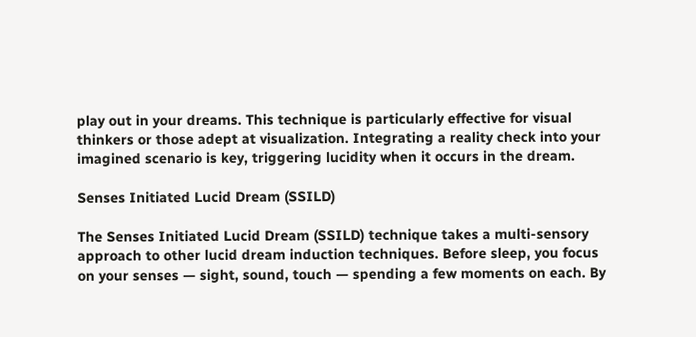play out in your dreams. This technique is particularly effective for visual thinkers or those adept at visualization. Integrating a reality check into your imagined scenario is key, triggering lucidity when it occurs in the dream.

Senses Initiated Lucid Dream (SSILD)

The Senses Initiated Lucid Dream (SSILD) technique takes a multi-sensory approach to other lucid dream induction techniques. Before sleep, you focus on your senses — sight, sound, touch — spending a few moments on each. By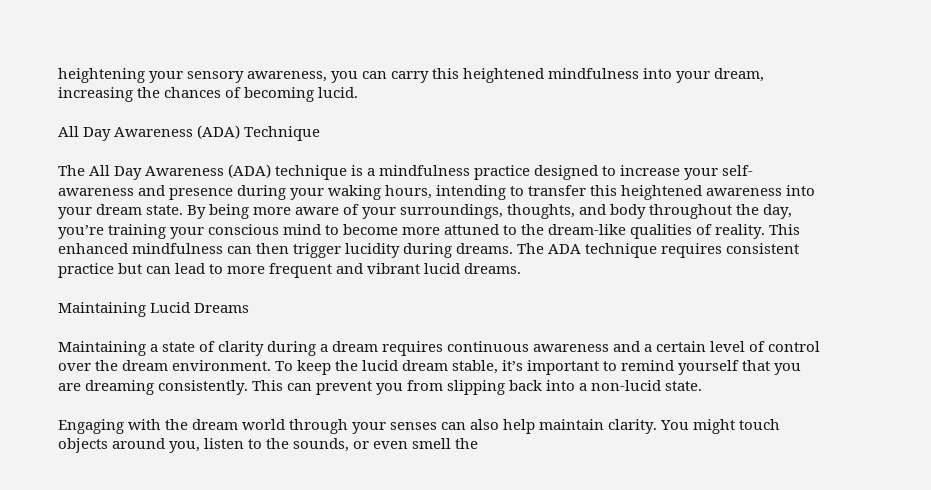heightening your sensory awareness, you can carry this heightened mindfulness into your dream, increasing the chances of becoming lucid.

All Day Awareness (ADA) Technique

The All Day Awareness (ADA) technique is a mindfulness practice designed to increase your self-awareness and presence during your waking hours, intending to transfer this heightened awareness into your dream state. By being more aware of your surroundings, thoughts, and body throughout the day, you’re training your conscious mind to become more attuned to the dream-like qualities of reality. This enhanced mindfulness can then trigger lucidity during dreams. The ADA technique requires consistent practice but can lead to more frequent and vibrant lucid dreams.

Maintaining Lucid Dreams

Maintaining a state of clarity during a dream requires continuous awareness and a certain level of control over the dream environment. To keep the lucid dream stable, it’s important to remind yourself that you are dreaming consistently. This can prevent you from slipping back into a non-lucid state.

Engaging with the dream world through your senses can also help maintain clarity. You might touch objects around you, listen to the sounds, or even smell the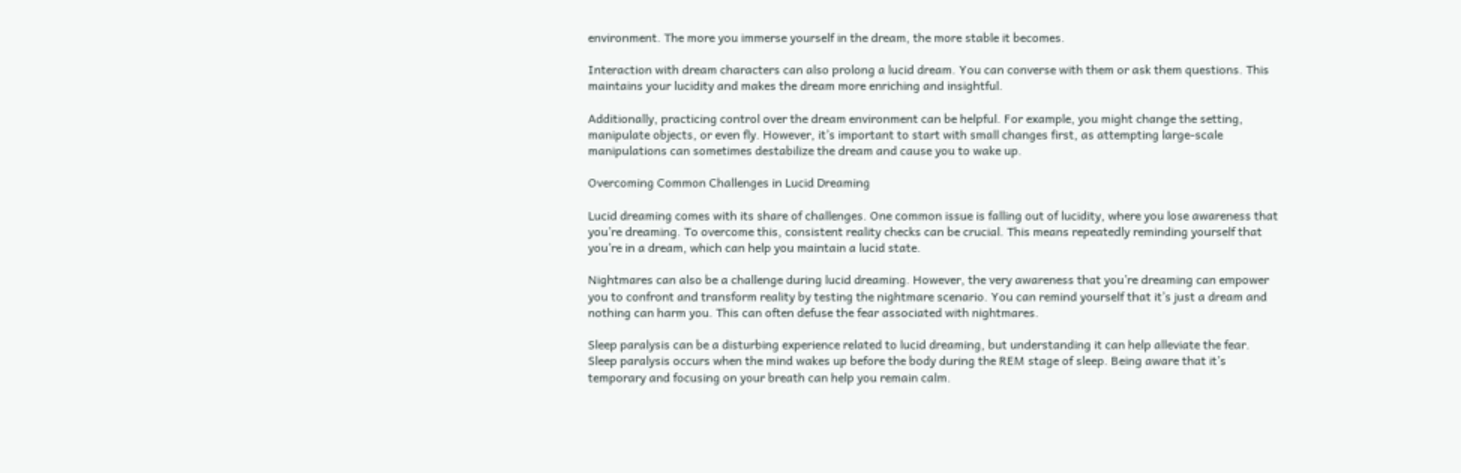environment. The more you immerse yourself in the dream, the more stable it becomes.

Interaction with dream characters can also prolong a lucid dream. You can converse with them or ask them questions. This maintains your lucidity and makes the dream more enriching and insightful.

Additionally, practicing control over the dream environment can be helpful. For example, you might change the setting, manipulate objects, or even fly. However, it’s important to start with small changes first, as attempting large-scale manipulations can sometimes destabilize the dream and cause you to wake up.

Overcoming Common Challenges in Lucid Dreaming

Lucid dreaming comes with its share of challenges. One common issue is falling out of lucidity, where you lose awareness that you’re dreaming. To overcome this, consistent reality checks can be crucial. This means repeatedly reminding yourself that you’re in a dream, which can help you maintain a lucid state.

Nightmares can also be a challenge during lucid dreaming. However, the very awareness that you’re dreaming can empower you to confront and transform reality by testing the nightmare scenario. You can remind yourself that it’s just a dream and nothing can harm you. This can often defuse the fear associated with nightmares.

Sleep paralysis can be a disturbing experience related to lucid dreaming, but understanding it can help alleviate the fear. Sleep paralysis occurs when the mind wakes up before the body during the REM stage of sleep. Being aware that it’s temporary and focusing on your breath can help you remain calm.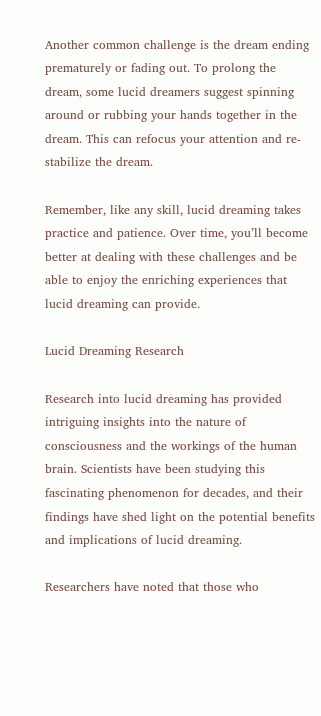Another common challenge is the dream ending prematurely or fading out. To prolong the dream, some lucid dreamers suggest spinning around or rubbing your hands together in the dream. This can refocus your attention and re-stabilize the dream.

Remember, like any skill, lucid dreaming takes practice and patience. Over time, you’ll become better at dealing with these challenges and be able to enjoy the enriching experiences that lucid dreaming can provide.

Lucid Dreaming Research

Research into lucid dreaming has provided intriguing insights into the nature of consciousness and the workings of the human brain. Scientists have been studying this fascinating phenomenon for decades, and their findings have shed light on the potential benefits and implications of lucid dreaming.

Researchers have noted that those who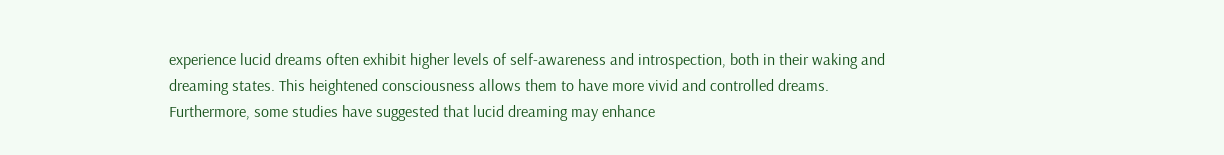experience lucid dreams often exhibit higher levels of self-awareness and introspection, both in their waking and dreaming states. This heightened consciousness allows them to have more vivid and controlled dreams. Furthermore, some studies have suggested that lucid dreaming may enhance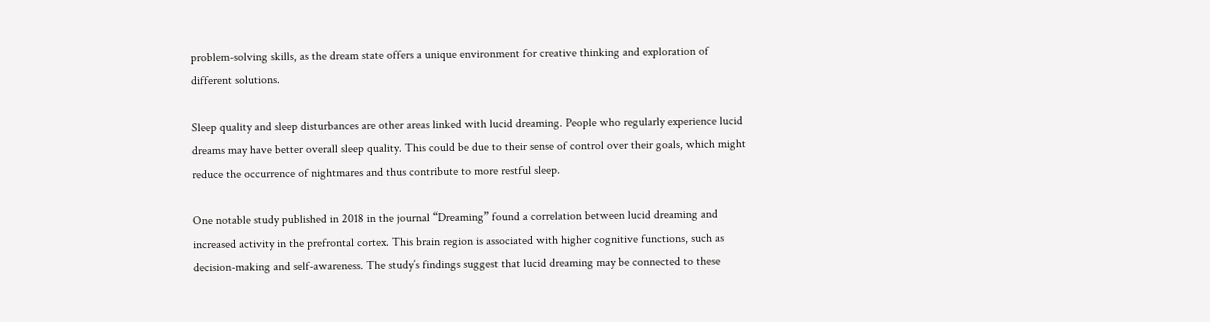problem-solving skills, as the dream state offers a unique environment for creative thinking and exploration of different solutions.

Sleep quality and sleep disturbances are other areas linked with lucid dreaming. People who regularly experience lucid dreams may have better overall sleep quality. This could be due to their sense of control over their goals, which might reduce the occurrence of nightmares and thus contribute to more restful sleep.

One notable study published in 2018 in the journal “Dreaming” found a correlation between lucid dreaming and increased activity in the prefrontal cortex. This brain region is associated with higher cognitive functions, such as decision-making and self-awareness. The study’s findings suggest that lucid dreaming may be connected to these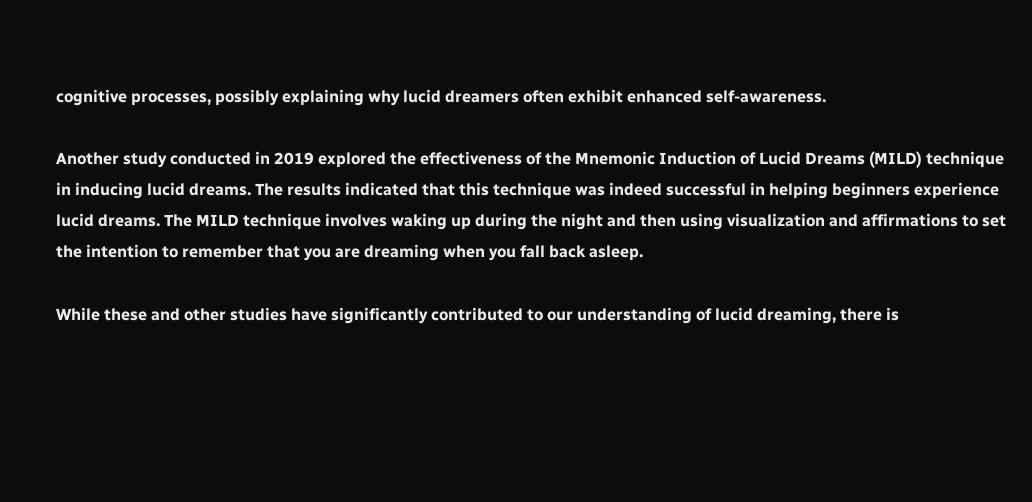cognitive processes, possibly explaining why lucid dreamers often exhibit enhanced self-awareness.

Another study conducted in 2019 explored the effectiveness of the Mnemonic Induction of Lucid Dreams (MILD) technique in inducing lucid dreams. The results indicated that this technique was indeed successful in helping beginners experience lucid dreams. The MILD technique involves waking up during the night and then using visualization and affirmations to set the intention to remember that you are dreaming when you fall back asleep.

While these and other studies have significantly contributed to our understanding of lucid dreaming, there is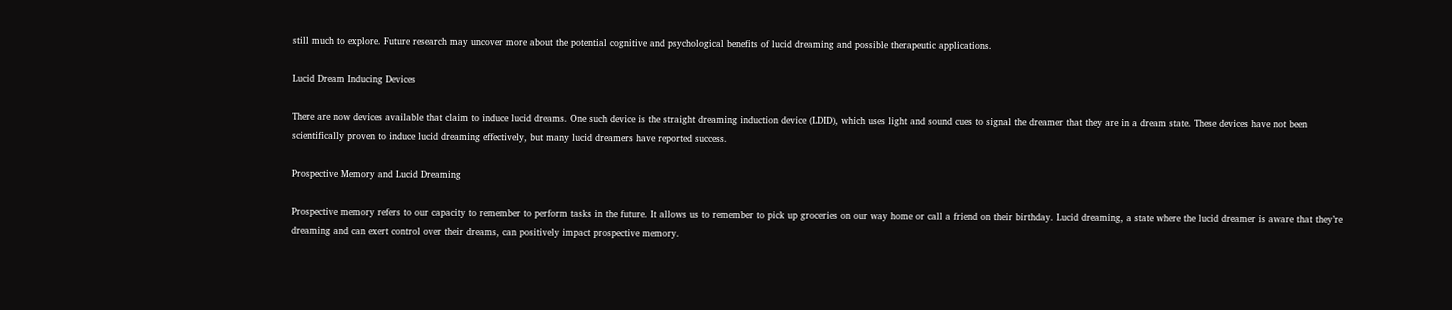still much to explore. Future research may uncover more about the potential cognitive and psychological benefits of lucid dreaming and possible therapeutic applications.

Lucid Dream Inducing Devices

There are now devices available that claim to induce lucid dreams. One such device is the straight dreaming induction device (LDID), which uses light and sound cues to signal the dreamer that they are in a dream state. These devices have not been scientifically proven to induce lucid dreaming effectively, but many lucid dreamers have reported success.

Prospective Memory and Lucid Dreaming

Prospective memory refers to our capacity to remember to perform tasks in the future. It allows us to remember to pick up groceries on our way home or call a friend on their birthday. Lucid dreaming, a state where the lucid dreamer is aware that they’re dreaming and can exert control over their dreams, can positively impact prospective memory.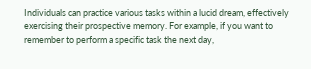Individuals can practice various tasks within a lucid dream, effectively exercising their prospective memory. For example, if you want to remember to perform a specific task the next day,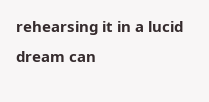rehearsing it in a lucid dream can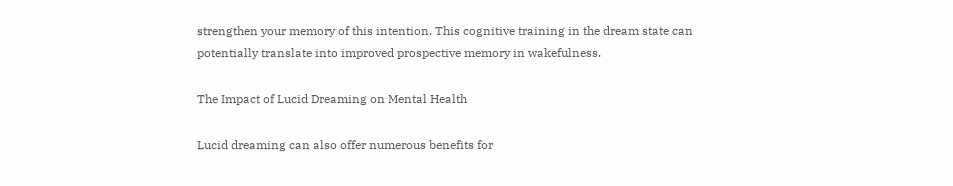strengthen your memory of this intention. This cognitive training in the dream state can potentially translate into improved prospective memory in wakefulness.

The Impact of Lucid Dreaming on Mental Health

Lucid dreaming can also offer numerous benefits for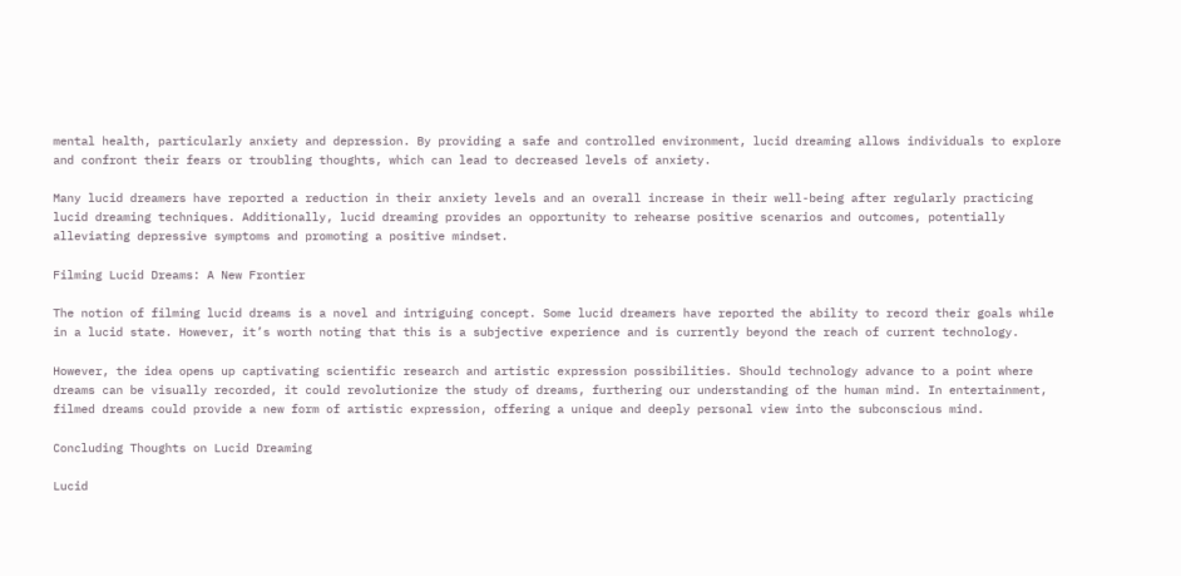mental health, particularly anxiety and depression. By providing a safe and controlled environment, lucid dreaming allows individuals to explore and confront their fears or troubling thoughts, which can lead to decreased levels of anxiety.

Many lucid dreamers have reported a reduction in their anxiety levels and an overall increase in their well-being after regularly practicing lucid dreaming techniques. Additionally, lucid dreaming provides an opportunity to rehearse positive scenarios and outcomes, potentially alleviating depressive symptoms and promoting a positive mindset.

Filming Lucid Dreams: A New Frontier

The notion of filming lucid dreams is a novel and intriguing concept. Some lucid dreamers have reported the ability to record their goals while in a lucid state. However, it’s worth noting that this is a subjective experience and is currently beyond the reach of current technology.

However, the idea opens up captivating scientific research and artistic expression possibilities. Should technology advance to a point where dreams can be visually recorded, it could revolutionize the study of dreams, furthering our understanding of the human mind. In entertainment, filmed dreams could provide a new form of artistic expression, offering a unique and deeply personal view into the subconscious mind.

Concluding Thoughts on Lucid Dreaming

Lucid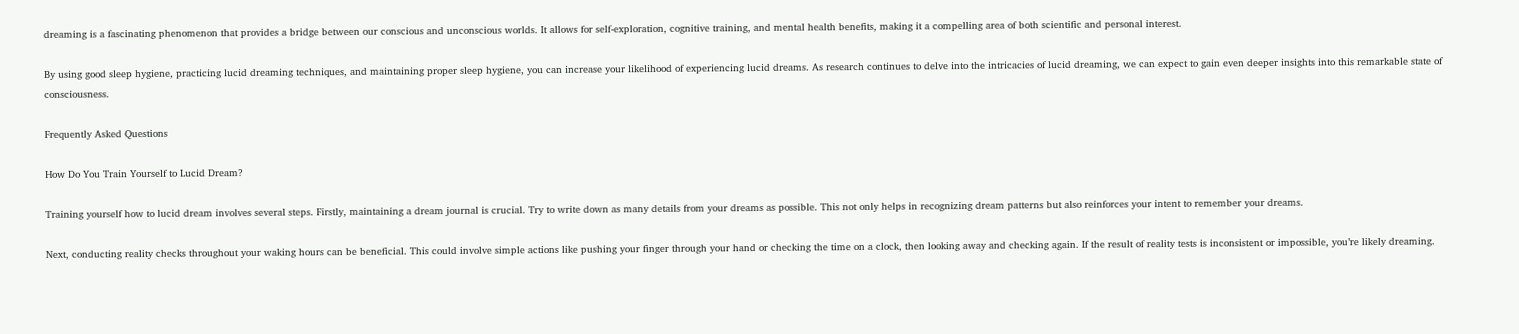dreaming is a fascinating phenomenon that provides a bridge between our conscious and unconscious worlds. It allows for self-exploration, cognitive training, and mental health benefits, making it a compelling area of both scientific and personal interest.

By using good sleep hygiene, practicing lucid dreaming techniques, and maintaining proper sleep hygiene, you can increase your likelihood of experiencing lucid dreams. As research continues to delve into the intricacies of lucid dreaming, we can expect to gain even deeper insights into this remarkable state of consciousness.

Frequently Asked Questions

How Do You Train Yourself to Lucid Dream?

Training yourself how to lucid dream involves several steps. Firstly, maintaining a dream journal is crucial. Try to write down as many details from your dreams as possible. This not only helps in recognizing dream patterns but also reinforces your intent to remember your dreams.

Next, conducting reality checks throughout your waking hours can be beneficial. This could involve simple actions like pushing your finger through your hand or checking the time on a clock, then looking away and checking again. If the result of reality tests is inconsistent or impossible, you’re likely dreaming.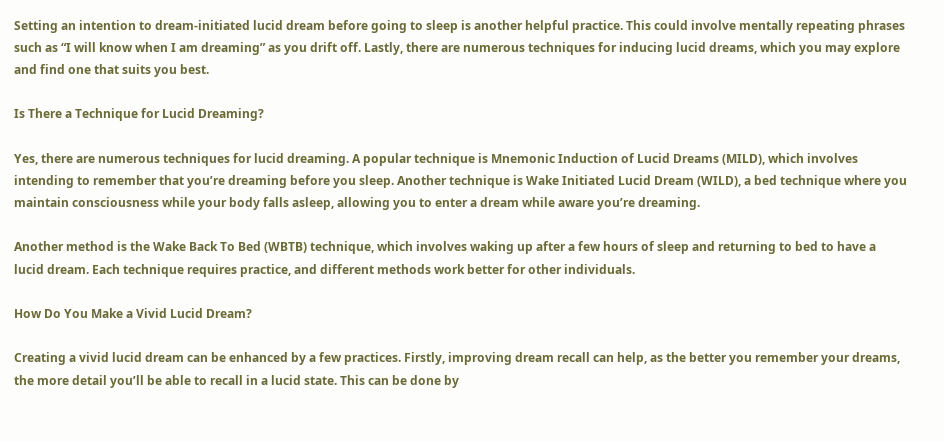Setting an intention to dream-initiated lucid dream before going to sleep is another helpful practice. This could involve mentally repeating phrases such as “I will know when I am dreaming” as you drift off. Lastly, there are numerous techniques for inducing lucid dreams, which you may explore and find one that suits you best.

Is There a Technique for Lucid Dreaming?

Yes, there are numerous techniques for lucid dreaming. A popular technique is Mnemonic Induction of Lucid Dreams (MILD), which involves intending to remember that you’re dreaming before you sleep. Another technique is Wake Initiated Lucid Dream (WILD), a bed technique where you maintain consciousness while your body falls asleep, allowing you to enter a dream while aware you’re dreaming.

Another method is the Wake Back To Bed (WBTB) technique, which involves waking up after a few hours of sleep and returning to bed to have a lucid dream. Each technique requires practice, and different methods work better for other individuals.

How Do You Make a Vivid Lucid Dream?

Creating a vivid lucid dream can be enhanced by a few practices. Firstly, improving dream recall can help, as the better you remember your dreams, the more detail you’ll be able to recall in a lucid state. This can be done by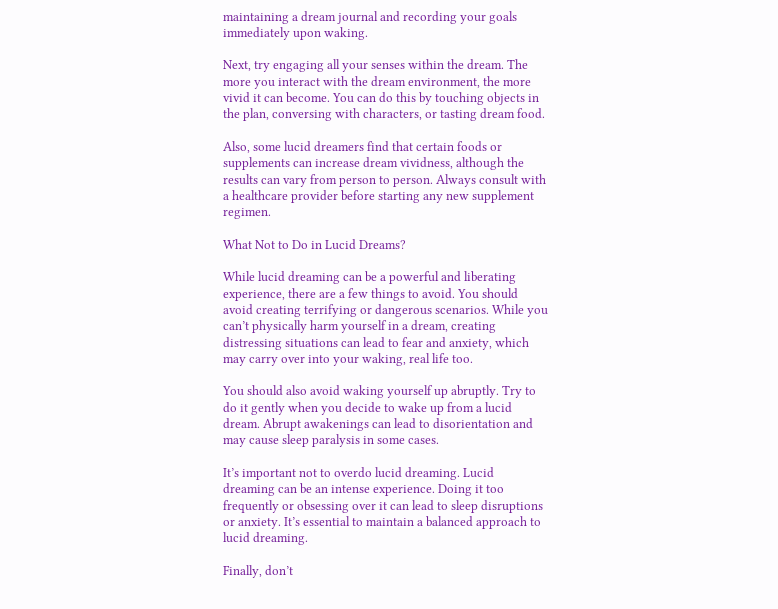maintaining a dream journal and recording your goals immediately upon waking.

Next, try engaging all your senses within the dream. The more you interact with the dream environment, the more vivid it can become. You can do this by touching objects in the plan, conversing with characters, or tasting dream food.

Also, some lucid dreamers find that certain foods or supplements can increase dream vividness, although the results can vary from person to person. Always consult with a healthcare provider before starting any new supplement regimen.

What Not to Do in Lucid Dreams?

While lucid dreaming can be a powerful and liberating experience, there are a few things to avoid. You should avoid creating terrifying or dangerous scenarios. While you can’t physically harm yourself in a dream, creating distressing situations can lead to fear and anxiety, which may carry over into your waking, real life too.

You should also avoid waking yourself up abruptly. Try to do it gently when you decide to wake up from a lucid dream. Abrupt awakenings can lead to disorientation and may cause sleep paralysis in some cases.

It’s important not to overdo lucid dreaming. Lucid dreaming can be an intense experience. Doing it too frequently or obsessing over it can lead to sleep disruptions or anxiety. It’s essential to maintain a balanced approach to lucid dreaming.

Finally, don’t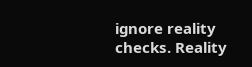ignore reality checks. Reality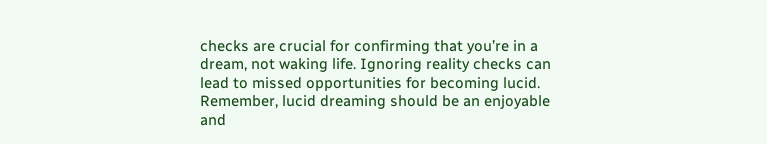checks are crucial for confirming that you’re in a dream, not waking life. Ignoring reality checks can lead to missed opportunities for becoming lucid. Remember, lucid dreaming should be an enjoyable and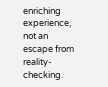enriching experience, not an escape from reality-checking.